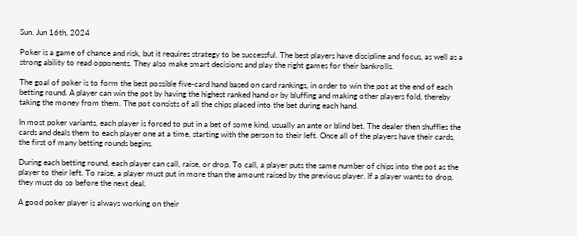Sun. Jun 16th, 2024

Poker is a game of chance and risk, but it requires strategy to be successful. The best players have discipline and focus, as well as a strong ability to read opponents. They also make smart decisions and play the right games for their bankrolls.

The goal of poker is to form the best possible five-card hand based on card rankings, in order to win the pot at the end of each betting round. A player can win the pot by having the highest ranked hand or by bluffing and making other players fold, thereby taking the money from them. The pot consists of all the chips placed into the bet during each hand.

In most poker variants, each player is forced to put in a bet of some kind, usually an ante or blind bet. The dealer then shuffles the cards and deals them to each player one at a time, starting with the person to their left. Once all of the players have their cards, the first of many betting rounds begins.

During each betting round, each player can call, raise, or drop. To call, a player puts the same number of chips into the pot as the player to their left. To raise, a player must put in more than the amount raised by the previous player. If a player wants to drop, they must do so before the next deal.

A good poker player is always working on their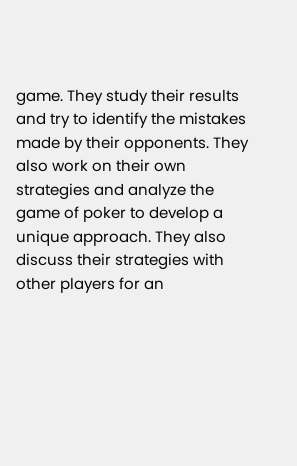game. They study their results and try to identify the mistakes made by their opponents. They also work on their own strategies and analyze the game of poker to develop a unique approach. They also discuss their strategies with other players for an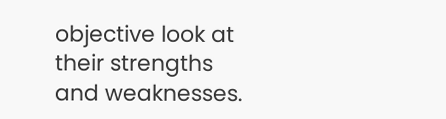objective look at their strengths and weaknesses.